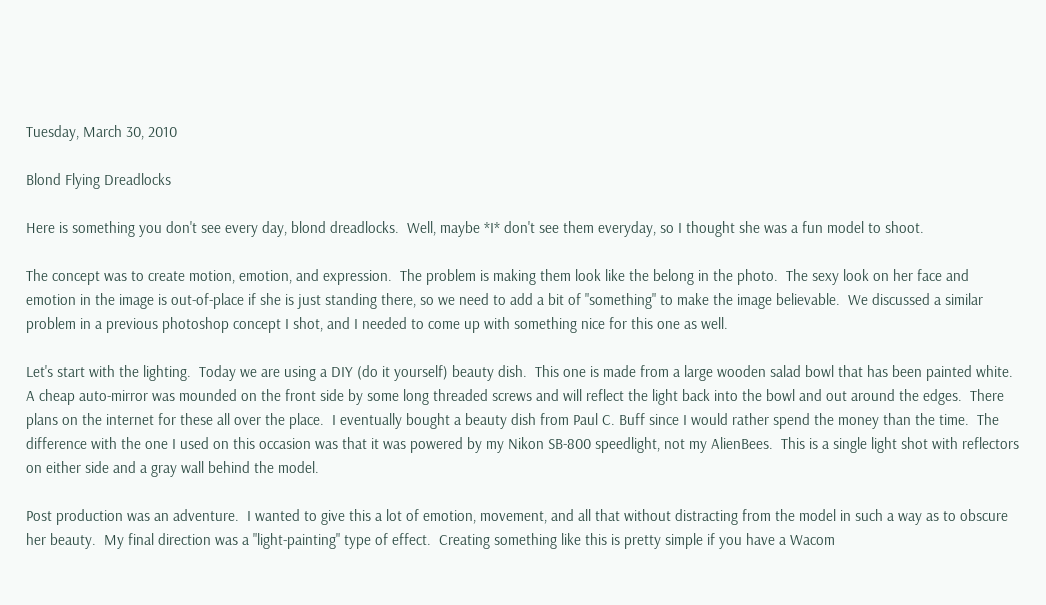Tuesday, March 30, 2010

Blond Flying Dreadlocks

Here is something you don't see every day, blond dreadlocks.  Well, maybe *I* don't see them everyday, so I thought she was a fun model to shoot.

The concept was to create motion, emotion, and expression.  The problem is making them look like the belong in the photo.  The sexy look on her face and emotion in the image is out-of-place if she is just standing there, so we need to add a bit of "something" to make the image believable.  We discussed a similar problem in a previous photoshop concept I shot, and I needed to come up with something nice for this one as well.

Let's start with the lighting.  Today we are using a DIY (do it yourself) beauty dish.  This one is made from a large wooden salad bowl that has been painted white.  A cheap auto-mirror was mounded on the front side by some long threaded screws and will reflect the light back into the bowl and out around the edges.  There plans on the internet for these all over the place.  I eventually bought a beauty dish from Paul C. Buff since I would rather spend the money than the time.  The difference with the one I used on this occasion was that it was powered by my Nikon SB-800 speedlight, not my AlienBees.  This is a single light shot with reflectors on either side and a gray wall behind the model.

Post production was an adventure.  I wanted to give this a lot of emotion, movement, and all that without distracting from the model in such a way as to obscure her beauty.  My final direction was a "light-painting" type of effect.  Creating something like this is pretty simple if you have a Wacom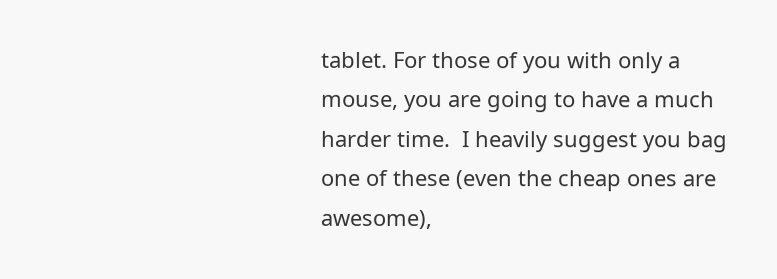tablet. For those of you with only a mouse, you are going to have a much harder time.  I heavily suggest you bag one of these (even the cheap ones are awesome),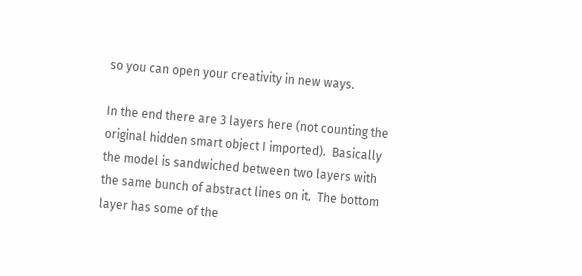so you can open your creativity in new ways.

In the end there are 3 layers here (not counting the original hidden smart object I imported).  Basically the model is sandwiched between two layers with the same bunch of abstract lines on it.  The bottom layer has some of the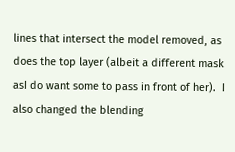lines that intersect the model removed, as does the top layer (albeit a different mask asI do want some to pass in front of her).  I also changed the blending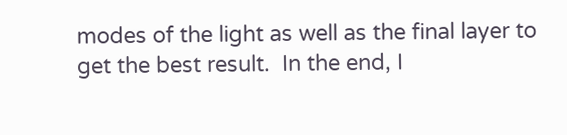modes of the light as well as the final layer to get the best result.  In the end, I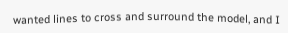wanted lines to cross and surround the model, and I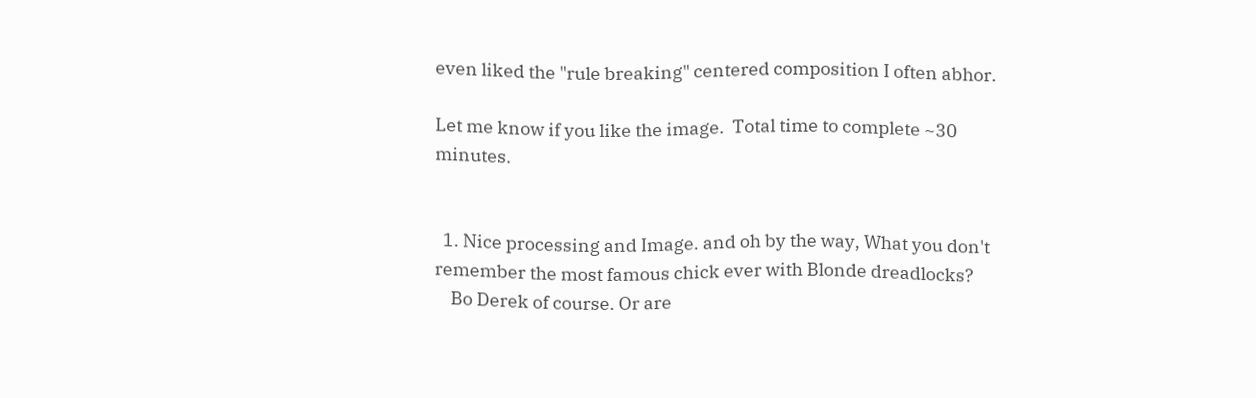even liked the "rule breaking" centered composition I often abhor.

Let me know if you like the image.  Total time to complete ~30 minutes.


  1. Nice processing and Image. and oh by the way, What you don't remember the most famous chick ever with Blonde dreadlocks?
    Bo Derek of course. Or are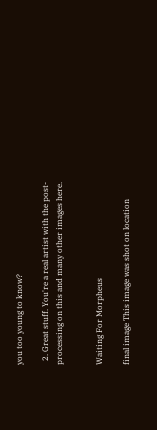you too young to know?

  2. Great stuff. You're a real artist with the post-processing on this and many other images here.


Waiting For Morpheus

final image This image was shot on location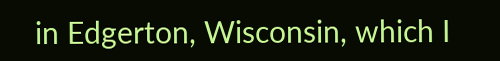in Edgerton, Wisconsin, which I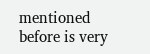mentioned before is very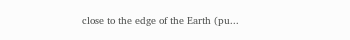close to the edge of the Earth (pu...